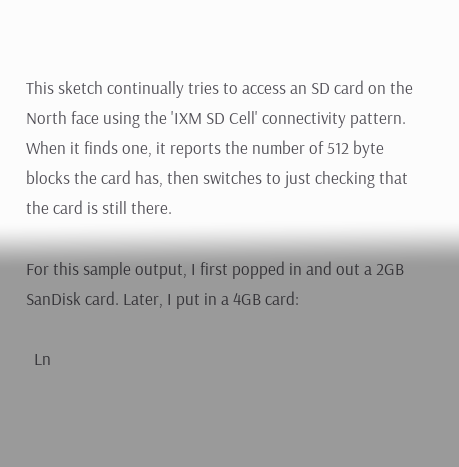This sketch continually tries to access an SD card on the North face using the 'IXM SD Cell' connectivity pattern. When it finds one, it reports the number of 512 byte blocks the card has, then switches to just checking that the card is still there.

For this sample output, I first popped in and out a 2GB SanDisk card. Later, I put in a 4GB card:

  Ln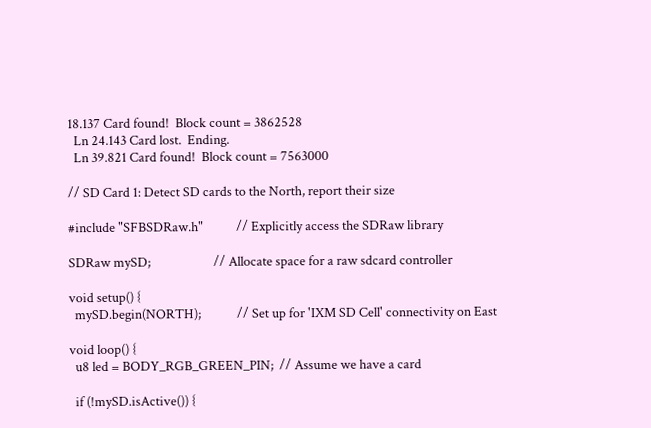18.137 Card found!  Block count = 3862528
  Ln 24.143 Card lost.  Ending.
  Ln 39.821 Card found!  Block count = 7563000

// SD Card 1: Detect SD cards to the North, report their size

#include "SFBSDRaw.h"           // Explicitly access the SDRaw library

SDRaw mySD;                     // Allocate space for a raw sdcard controller

void setup() {
  mySD.begin(NORTH);            // Set up for 'IXM SD Cell' connectivity on East

void loop() {
  u8 led = BODY_RGB_GREEN_PIN;  // Assume we have a card

  if (!mySD.isActive()) {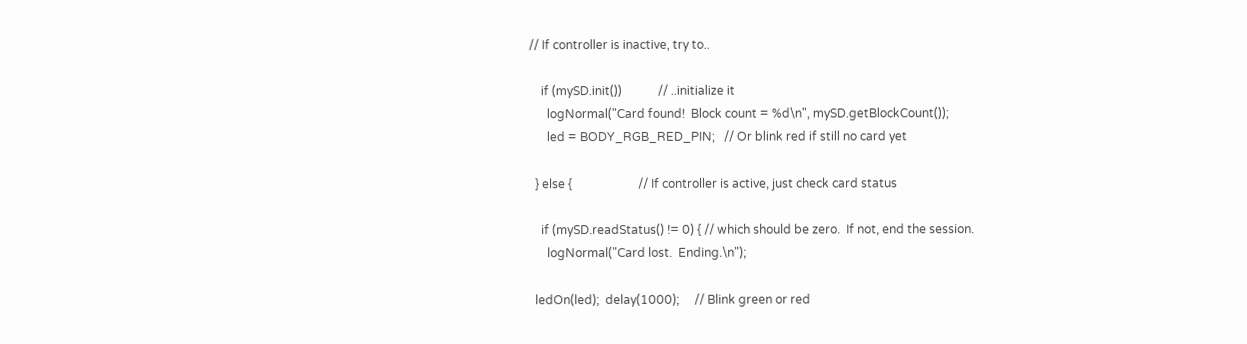// If controller is inactive, try to..

    if (mySD.init())            // ..initialize it
      logNormal("Card found!  Block count = %d\n", mySD.getBlockCount());
      led = BODY_RGB_RED_PIN;   // Or blink red if still no card yet

  } else {                      // If controller is active, just check card status

    if (mySD.readStatus() != 0) { // which should be zero.  If not, end the session.
      logNormal("Card lost.  Ending.\n");

  ledOn(led);  delay(1000);     // Blink green or red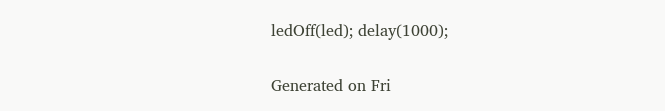ledOff(led); delay(1000);

Generated on Fri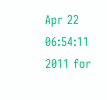Apr 22 06:54:11 2011 for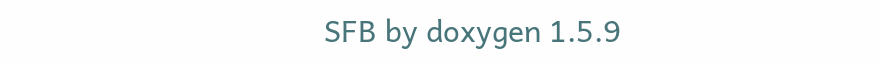SFB by doxygen 1.5.9